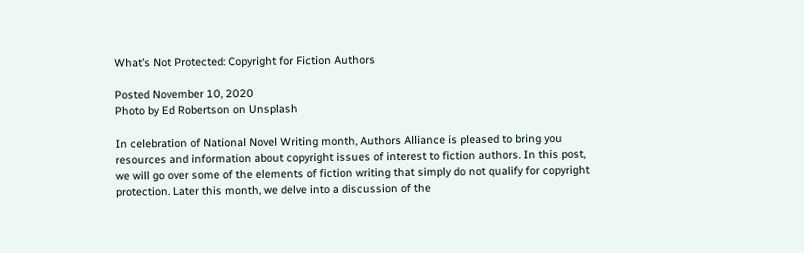What’s Not Protected: Copyright for Fiction Authors

Posted November 10, 2020
Photo by Ed Robertson on Unsplash

In celebration of National Novel Writing month, Authors Alliance is pleased to bring you resources and information about copyright issues of interest to fiction authors. In this post, we will go over some of the elements of fiction writing that simply do not qualify for copyright protection. Later this month, we delve into a discussion of the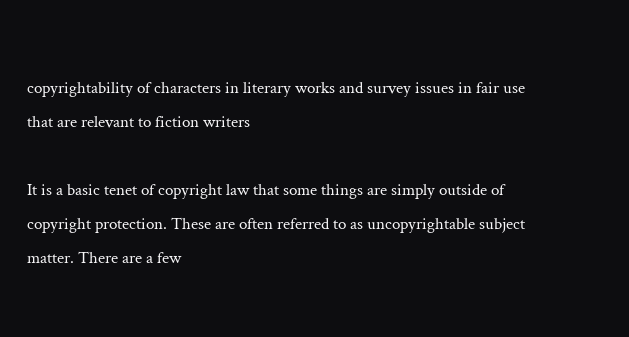copyrightability of characters in literary works and survey issues in fair use that are relevant to fiction writers

It is a basic tenet of copyright law that some things are simply outside of copyright protection. These are often referred to as uncopyrightable subject matter. There are a few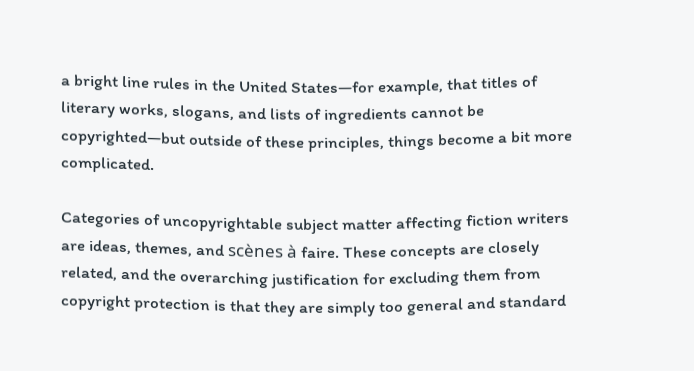a bright line rules in the United States—for example, that titles of literary works, slogans, and lists of ingredients cannot be copyrighted—but outside of these principles, things become a bit more complicated.

Categories of uncopyrightable subject matter affecting fiction writers are ideas, themes, and scènes à faire. These concepts are closely related, and the overarching justification for excluding them from copyright protection is that they are simply too general and standard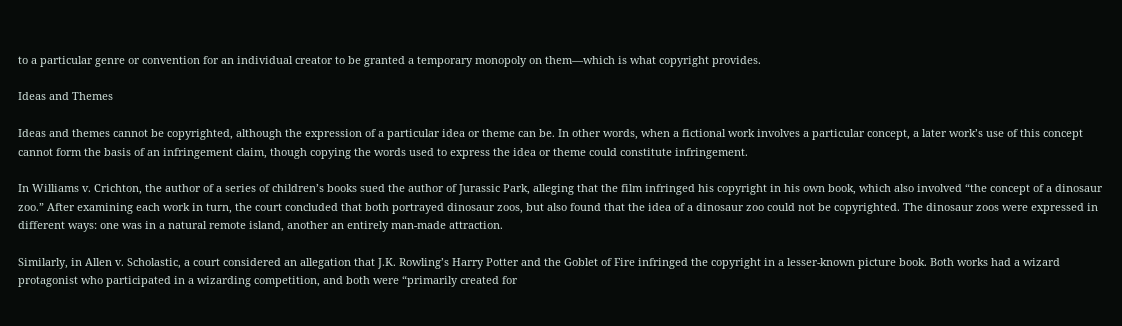to a particular genre or convention for an individual creator to be granted a temporary monopoly on them—which is what copyright provides.

Ideas and Themes

Ideas and themes cannot be copyrighted, although the expression of a particular idea or theme can be. In other words, when a fictional work involves a particular concept, a later work’s use of this concept cannot form the basis of an infringement claim, though copying the words used to express the idea or theme could constitute infringement.

In Williams v. Crichton, the author of a series of children’s books sued the author of Jurassic Park, alleging that the film infringed his copyright in his own book, which also involved “the concept of a dinosaur zoo.” After examining each work in turn, the court concluded that both portrayed dinosaur zoos, but also found that the idea of a dinosaur zoo could not be copyrighted. The dinosaur zoos were expressed in different ways: one was in a natural remote island, another an entirely man-made attraction.

Similarly, in Allen v. Scholastic, a court considered an allegation that J.K. Rowling’s Harry Potter and the Goblet of Fire infringed the copyright in a lesser-known picture book. Both works had a wizard protagonist who participated in a wizarding competition, and both were “primarily created for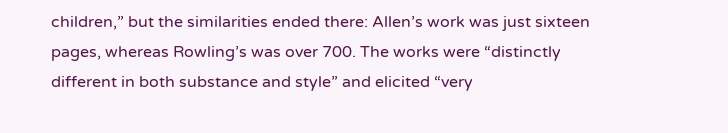children,” but the similarities ended there: Allen’s work was just sixteen pages, whereas Rowling’s was over 700. The works were “distinctly different in both substance and style” and elicited “very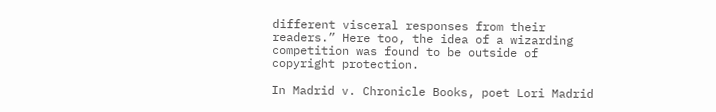different visceral responses from their readers.” Here too, the idea of a wizarding competition was found to be outside of copyright protection.

In Madrid v. Chronicle Books, poet Lori Madrid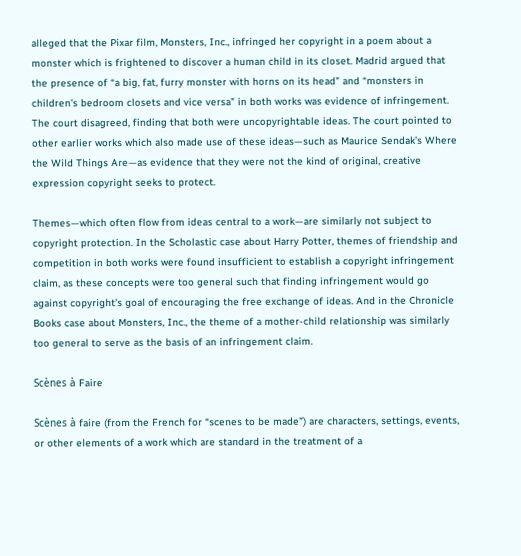alleged that the Pixar film, Monsters, Inc., infringed her copyright in a poem about a monster which is frightened to discover a human child in its closet. Madrid argued that the presence of “a big, fat, furry monster with horns on its head” and “monsters in children’s bedroom closets and vice versa” in both works was evidence of infringement. The court disagreed, finding that both were uncopyrightable ideas. The court pointed to other earlier works which also made use of these ideas—such as Maurice Sendak’s Where the Wild Things Are—as evidence that they were not the kind of original, creative expression copyright seeks to protect.

Themes—which often flow from ideas central to a work—are similarly not subject to copyright protection. In the Scholastic case about Harry Potter, themes of friendship and competition in both works were found insufficient to establish a copyright infringement claim, as these concepts were too general such that finding infringement would go against copyright’s goal of encouraging the free exchange of ideas. And in the Chronicle Books case about Monsters, Inc., the theme of a mother-child relationship was similarly too general to serve as the basis of an infringement claim.

Scènes à Faire

Scènes à faire (from the French for “scenes to be made”) are characters, settings, events, or other elements of a work which are standard in the treatment of a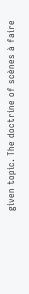given topic. The doctrine of scènes à faire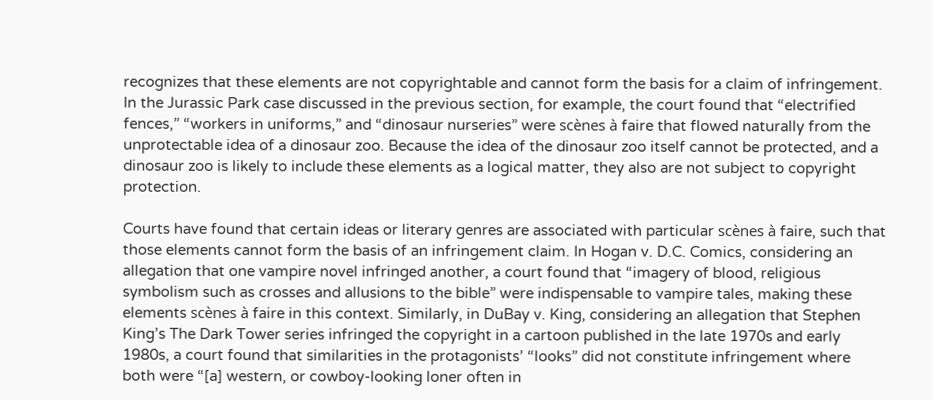recognizes that these elements are not copyrightable and cannot form the basis for a claim of infringement. In the Jurassic Park case discussed in the previous section, for example, the court found that “electrified fences,” “workers in uniforms,” and “dinosaur nurseries” were scènes à faire that flowed naturally from the unprotectable idea of a dinosaur zoo. Because the idea of the dinosaur zoo itself cannot be protected, and a dinosaur zoo is likely to include these elements as a logical matter, they also are not subject to copyright protection.

Courts have found that certain ideas or literary genres are associated with particular scènes à faire, such that those elements cannot form the basis of an infringement claim. In Hogan v. D.C. Comics, considering an allegation that one vampire novel infringed another, a court found that “imagery of blood, religious symbolism such as crosses and allusions to the bible” were indispensable to vampire tales, making these elements scènes à faire in this context. Similarly, in DuBay v. King, considering an allegation that Stephen King’s The Dark Tower series infringed the copyright in a cartoon published in the late 1970s and early 1980s, a court found that similarities in the protagonists’ “looks” did not constitute infringement where both were “[a] western, or cowboy-looking loner often in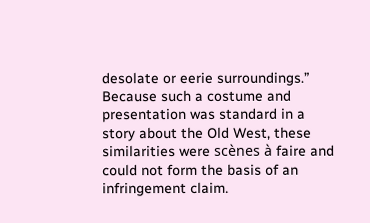desolate or eerie surroundings.” Because such a costume and presentation was standard in a story about the Old West, these similarities were scènes à faire and could not form the basis of an infringement claim.